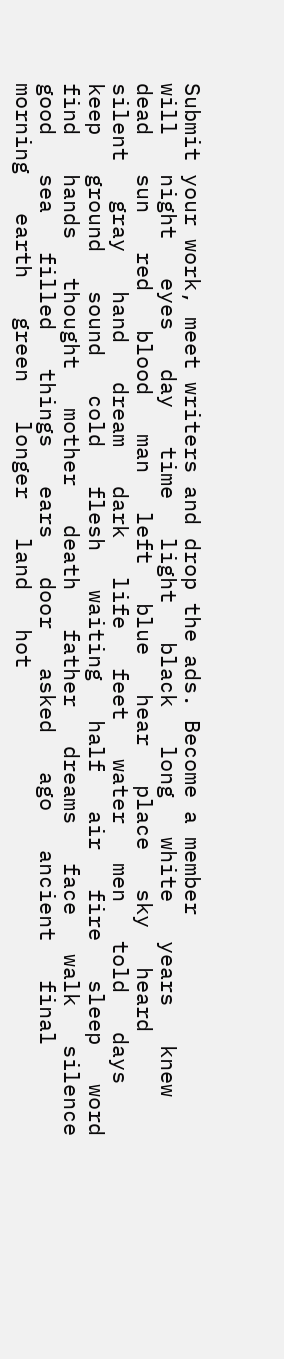Submit your work, meet writers and drop the ads. Become a member
will   night   eyes   day   time   light   black   long   white   years   knew   dead   sun   red   blood   man   left   blue   hear   place   sky   heard   silent   gray   hand   dream   dark   life   feet   water   men   told   days   keep   ground   sound   cold   flesh   waiting   half   air   fire   sleep   word   find   hands   thought   mother   death   father   dreams   face   walk   silence   good   sea   filled   things   ears   door   asked   ago   ancient   final   morning   earth   green   longer   land   hot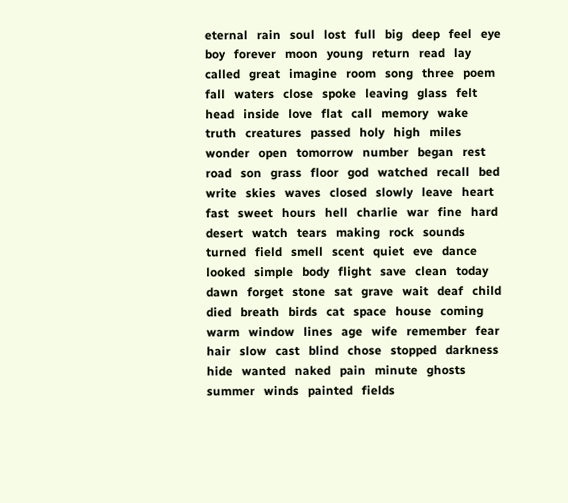eternal   rain   soul   lost   full   big   deep   feel   eye   boy   forever   moon   young   return   read   lay   called   great   imagine   room   song   three   poem   fall   waters   close   spoke   leaving   glass   felt   head   inside   love   flat   call   memory   wake   truth   creatures   passed   holy   high   miles   wonder   open   tomorrow   number   began   rest   road   son   grass   floor   god   watched   recall   bed   write   skies   waves   closed   slowly   leave   heart   fast   sweet   hours   hell   charlie   war   fine   hard   desert   watch   tears   making   rock   sounds   turned   field   smell   scent   quiet   eve   dance   looked   simple   body   flight   save   clean   today   dawn   forget   stone   sat   grave   wait   deaf   child   died   breath   birds   cat   space   house   coming   warm   window   lines   age   wife   remember   fear   hair   slow   cast   blind   chose   stopped   darkness   hide   wanted   naked   pain   minute   ghosts   summer   winds   painted   fields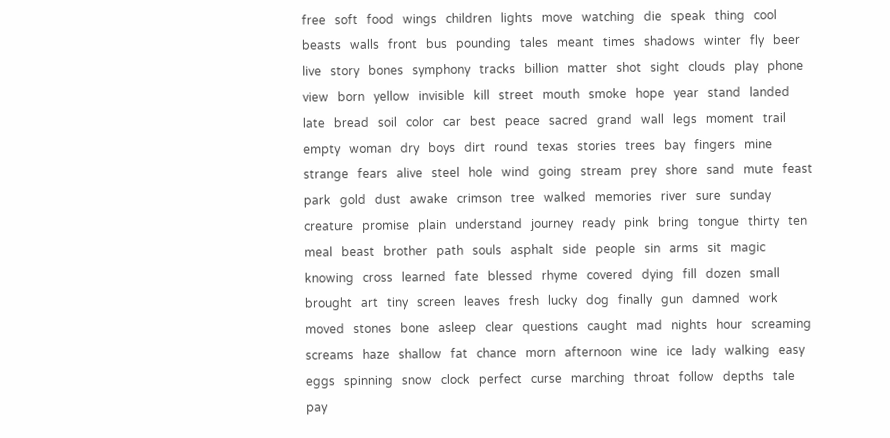free   soft   food   wings   children   lights   move   watching   die   speak   thing   cool   beasts   walls   front   bus   pounding   tales   meant   times   shadows   winter   fly   beer   live   story   bones   symphony   tracks   billion   matter   shot   sight   clouds   play   phone   view   born   yellow   invisible   kill   street   mouth   smoke   hope   year   stand   landed   late   bread   soil   color   car   best   peace   sacred   grand   wall   legs   moment   trail   empty   woman   dry   boys   dirt   round   texas   stories   trees   bay   fingers   mine   strange   fears   alive   steel   hole   wind   going   stream   prey   shore   sand   mute   feast   park   gold   dust   awake   crimson   tree   walked   memories   river   sure   sunday   creature   promise   plain   understand   journey   ready   pink   bring   tongue   thirty   ten   meal   beast   brother   path   souls   asphalt   side   people   sin   arms   sit   magic   knowing   cross   learned   fate   blessed   rhyme   covered   dying   fill   dozen   small   brought   art   tiny   screen   leaves   fresh   lucky   dog   finally   gun   damned   work   moved   stones   bone   asleep   clear   questions   caught   mad   nights   hour   screaming   screams   haze   shallow   fat   chance   morn   afternoon   wine   ice   lady   walking   easy   eggs   spinning   snow   clock   perfect   curse   marching   throat   follow   depths   tale   pay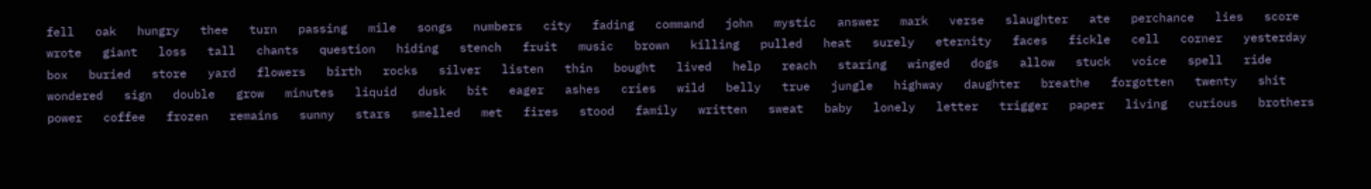fell   oak   hungry   thee   turn   passing   mile   songs   numbers   city   fading   command   john   mystic   answer   mark   verse   slaughter   ate   perchance   lies   score   wrote   giant   loss   tall   chants   question   hiding   stench   fruit   music   brown   killing   pulled   heat   surely   eternity   faces   fickle   cell   corner   yesterday   box   buried   store   yard   flowers   birth   rocks   silver   listen   thin   bought   lived   help   reach   staring   winged   dogs   allow   stuck   voice   spell   ride   wondered   sign   double   grow   minutes   liquid   dusk   bit   eager   ashes   cries   wild   belly   true   jungle   highway   daughter   breathe   forgotten   twenty   shit   power   coffee   frozen   remains   sunny   stars   smelled   met   fires   stood   family   written   sweat   baby   lonely   letter   trigger   paper   living   curious   brothers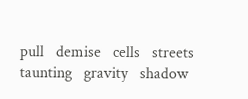pull   demise   cells   streets   taunting   gravity   shadow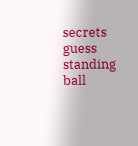secrets   guess   standing   ball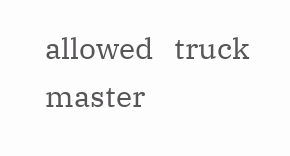allowed   truck   master